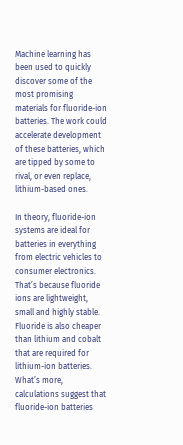Machine learning has been used to quickly discover some of the most promising materials for fluoride-ion batteries. The work could accelerate development of these batteries, which are tipped by some to rival, or even replace, lithium-based ones.

In theory, fluoride-ion systems are ideal for batteries in everything from electric vehicles to consumer electronics. That’s because fluoride ions are lightweight, small and highly stable. Fluoride is also cheaper than lithium and cobalt that are required for lithium-ion batteries. What’s more, calculations suggest that fluoride-ion batteries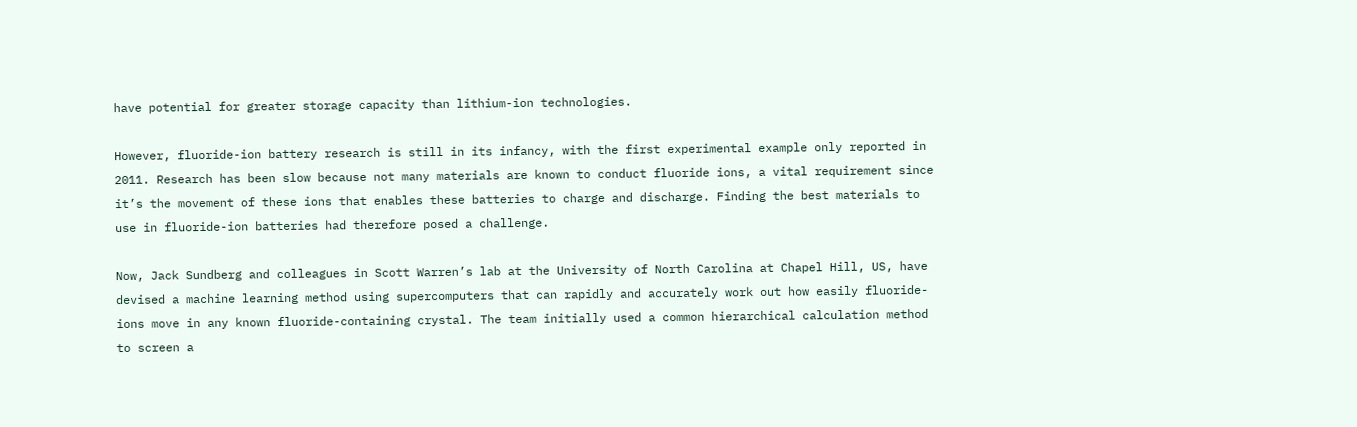have potential for greater storage capacity than lithium-ion technologies.

However, fluoride-ion battery research is still in its infancy, with the first experimental example only reported in 2011. Research has been slow because not many materials are known to conduct fluoride ions, a vital requirement since it’s the movement of these ions that enables these batteries to charge and discharge. Finding the best materials to use in fluoride-ion batteries had therefore posed a challenge.

Now, Jack Sundberg and colleagues in Scott Warren’s lab at the University of North Carolina at Chapel Hill, US, have devised a machine learning method using supercomputers that can rapidly and accurately work out how easily fluoride-ions move in any known fluoride-containing crystal. The team initially used a common hierarchical calculation method to screen a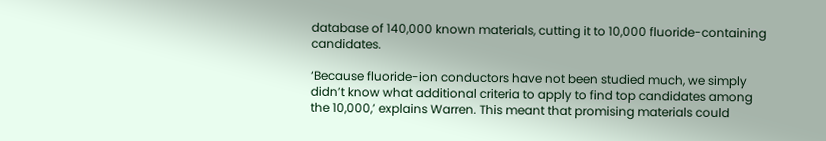database of 140,000 known materials, cutting it to 10,000 fluoride-containing candidates.

‘Because fluoride-ion conductors have not been studied much, we simply didn’t know what additional criteria to apply to find top candidates among the 10,000,’ explains Warren. This meant that promising materials could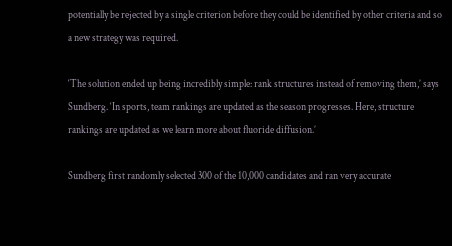potentially be rejected by a single criterion before they could be identified by other criteria and so a new strategy was required.

‘The solution ended up being incredibly simple: rank structures instead of removing them,’ says Sundberg. ‘In sports, team rankings are updated as the season progresses. Here, structure rankings are updated as we learn more about fluoride diffusion.’

Sundberg first randomly selected 300 of the 10,000 candidates and ran very accurate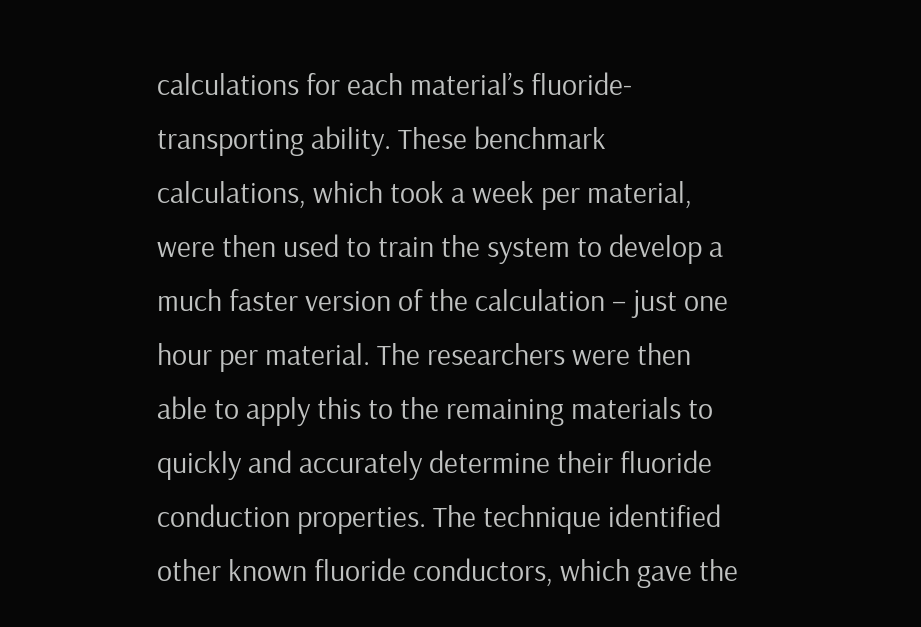calculations for each material’s fluoride-transporting ability. These benchmark calculations, which took a week per material, were then used to train the system to develop a much faster version of the calculation – just one hour per material. The researchers were then able to apply this to the remaining materials to quickly and accurately determine their fluoride conduction properties. The technique identified other known fluoride conductors, which gave the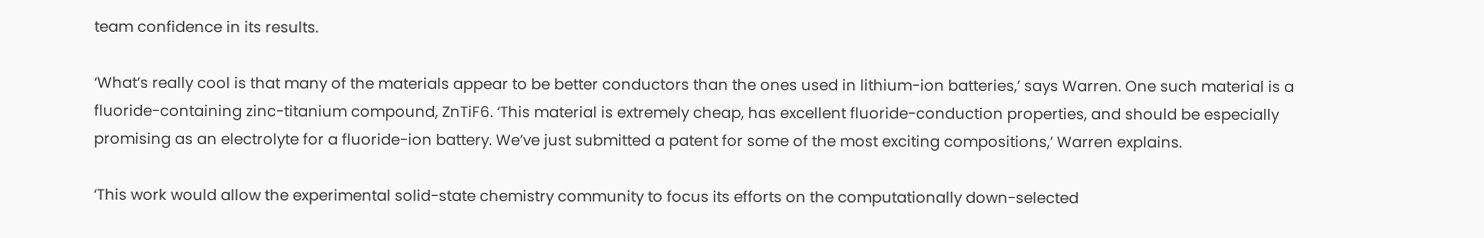team confidence in its results.

‘What’s really cool is that many of the materials appear to be better conductors than the ones used in lithium-ion batteries,’ says Warren. One such material is a fluoride-containing zinc-titanium compound, ZnTiF6. ‘This material is extremely cheap, has excellent fluoride-conduction properties, and should be especially promising as an electrolyte for a fluoride-ion battery. We’ve just submitted a patent for some of the most exciting compositions,’ Warren explains.

‘This work would allow the experimental solid-state chemistry community to focus its efforts on the computationally down-selected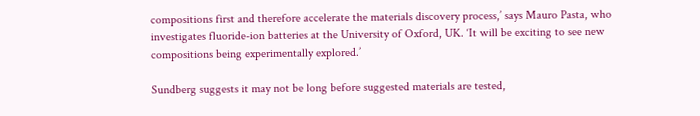compositions first and therefore accelerate the materials discovery process,’ says Mauro Pasta, who investigates fluoride-ion batteries at the University of Oxford, UK. ‘It will be exciting to see new compositions being experimentally explored.’

Sundberg suggests it may not be long before suggested materials are tested,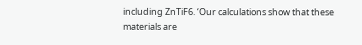including ZnTiF6. ‘Our calculations show that these materials are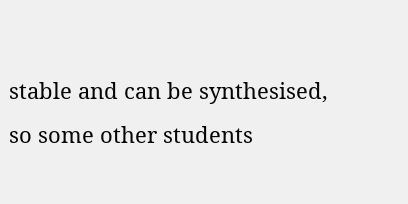stable and can be synthesised, so some other students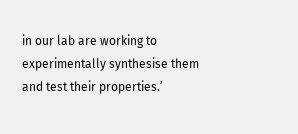in our lab are working to experimentally synthesise them and test their properties.’